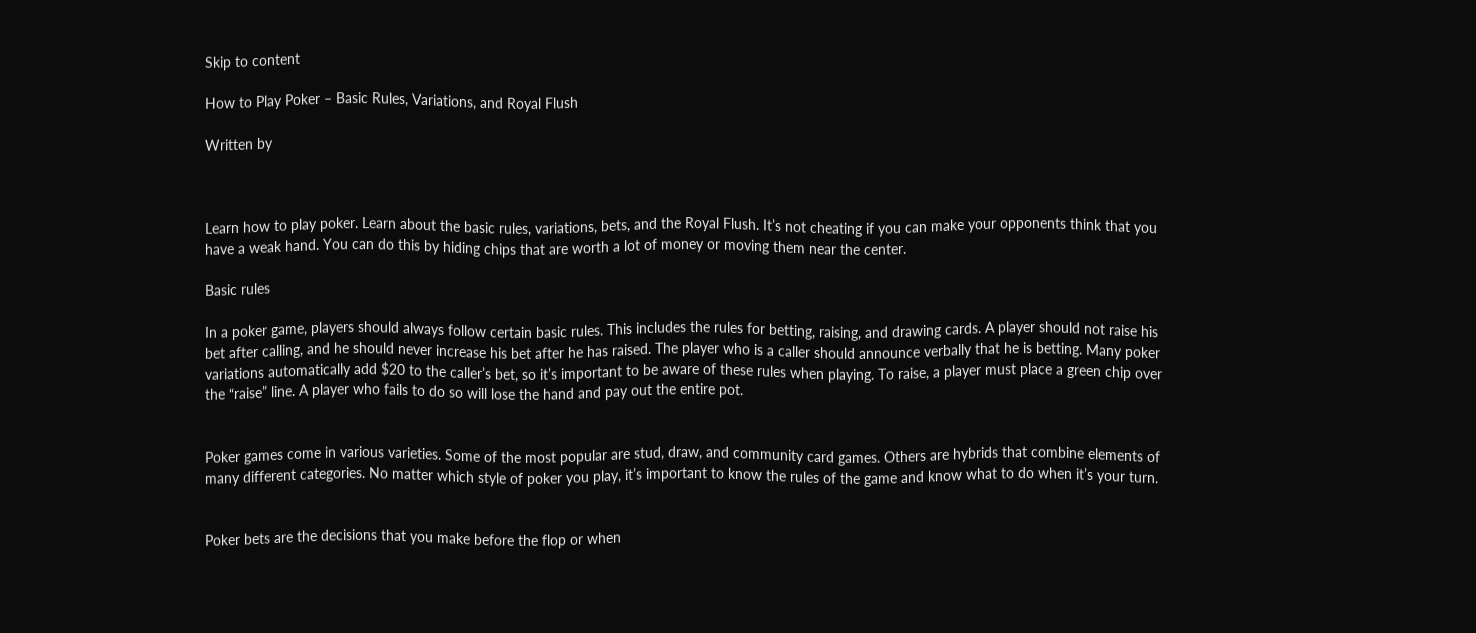Skip to content

How to Play Poker – Basic Rules, Variations, and Royal Flush

Written by



Learn how to play poker. Learn about the basic rules, variations, bets, and the Royal Flush. It’s not cheating if you can make your opponents think that you have a weak hand. You can do this by hiding chips that are worth a lot of money or moving them near the center.

Basic rules

In a poker game, players should always follow certain basic rules. This includes the rules for betting, raising, and drawing cards. A player should not raise his bet after calling, and he should never increase his bet after he has raised. The player who is a caller should announce verbally that he is betting. Many poker variations automatically add $20 to the caller’s bet, so it’s important to be aware of these rules when playing. To raise, a player must place a green chip over the “raise” line. A player who fails to do so will lose the hand and pay out the entire pot.


Poker games come in various varieties. Some of the most popular are stud, draw, and community card games. Others are hybrids that combine elements of many different categories. No matter which style of poker you play, it’s important to know the rules of the game and know what to do when it’s your turn.


Poker bets are the decisions that you make before the flop or when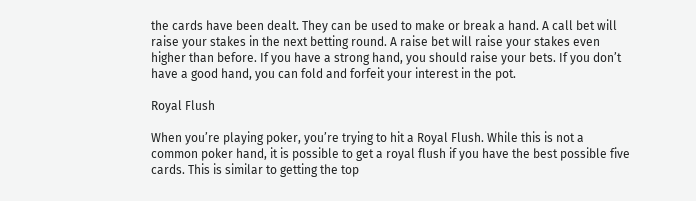the cards have been dealt. They can be used to make or break a hand. A call bet will raise your stakes in the next betting round. A raise bet will raise your stakes even higher than before. If you have a strong hand, you should raise your bets. If you don’t have a good hand, you can fold and forfeit your interest in the pot.

Royal Flush

When you’re playing poker, you’re trying to hit a Royal Flush. While this is not a common poker hand, it is possible to get a royal flush if you have the best possible five cards. This is similar to getting the top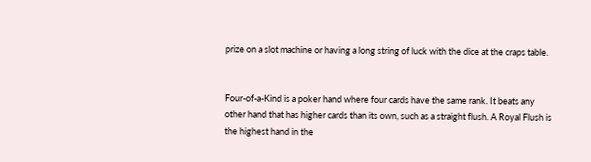prize on a slot machine or having a long string of luck with the dice at the craps table.


Four-of-a-Kind is a poker hand where four cards have the same rank. It beats any other hand that has higher cards than its own, such as a straight flush. A Royal Flush is the highest hand in the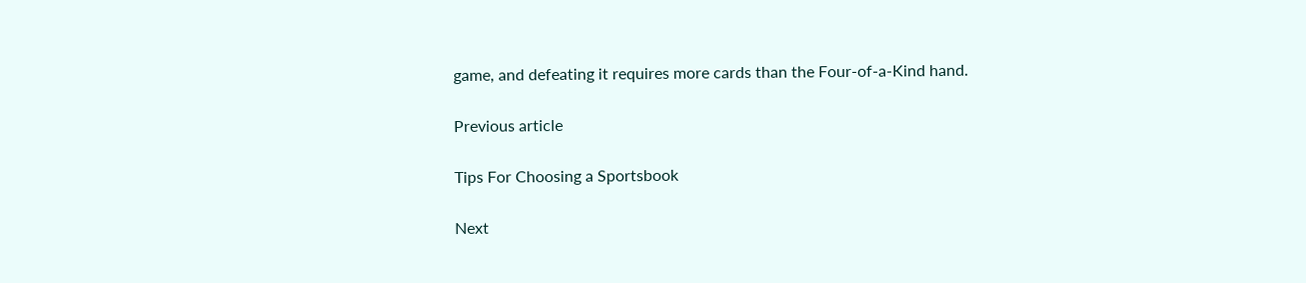game, and defeating it requires more cards than the Four-of-a-Kind hand.

Previous article

Tips For Choosing a Sportsbook

Next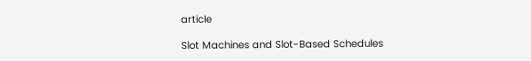article

Slot Machines and Slot-Based Schedules